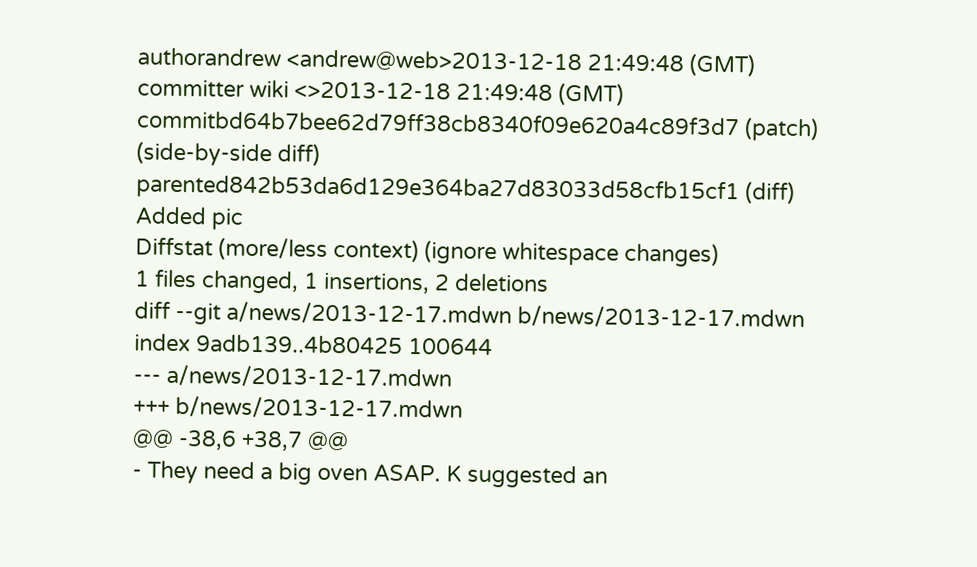authorandrew <andrew@web>2013-12-18 21:49:48 (GMT)
committer wiki <>2013-12-18 21:49:48 (GMT)
commitbd64b7bee62d79ff38cb8340f09e620a4c89f3d7 (patch) (side-by-side diff)
parented842b53da6d129e364ba27d83033d58cfb15cf1 (diff)
Added pic
Diffstat (more/less context) (ignore whitespace changes)
1 files changed, 1 insertions, 2 deletions
diff --git a/news/2013-12-17.mdwn b/news/2013-12-17.mdwn
index 9adb139..4b80425 100644
--- a/news/2013-12-17.mdwn
+++ b/news/2013-12-17.mdwn
@@ -38,6 +38,7 @@
- They need a big oven ASAP. K suggested an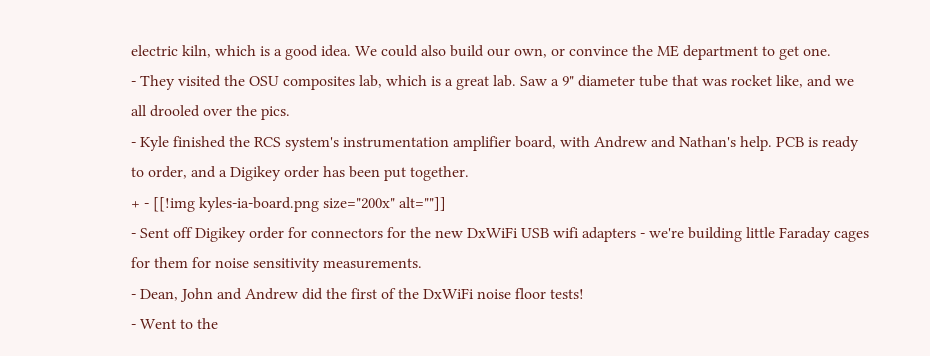electric kiln, which is a good idea. We could also build our own, or convince the ME department to get one.
- They visited the OSU composites lab, which is a great lab. Saw a 9" diameter tube that was rocket like, and we all drooled over the pics.
- Kyle finished the RCS system's instrumentation amplifier board, with Andrew and Nathan's help. PCB is ready to order, and a Digikey order has been put together.
+ - [[!img kyles-ia-board.png size="200x" alt=""]]
- Sent off Digikey order for connectors for the new DxWiFi USB wifi adapters - we're building little Faraday cages for them for noise sensitivity measurements.
- Dean, John and Andrew did the first of the DxWiFi noise floor tests!
- Went to the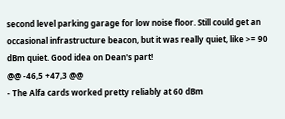second level parking garage for low noise floor. Still could get an occasional infrastructure beacon, but it was really quiet, like >= 90 dBm quiet. Good idea on Dean's part!
@@ -46,5 +47,3 @@
- The Alfa cards worked pretty reliably at 60 dBm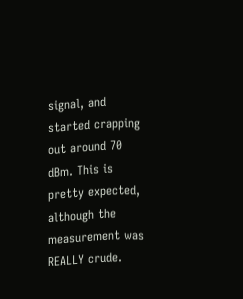signal, and started crapping out around 70 dBm. This is pretty expected, although the measurement was REALLY crude.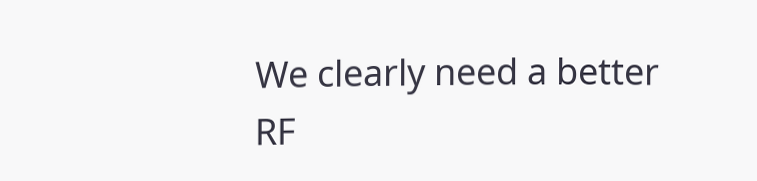We clearly need a better RF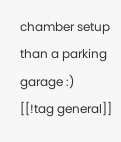chamber setup than a parking garage :)
[[!tag general]]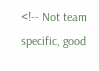<!-- Not team specific, good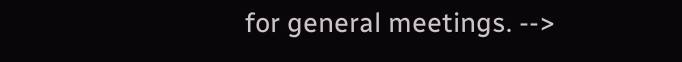for general meetings. -->